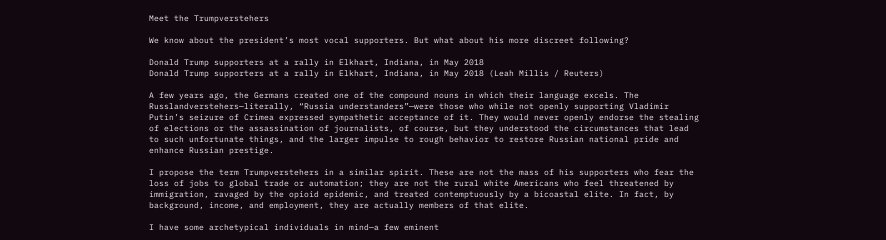Meet the Trumpverstehers

We know about the president’s most vocal supporters. But what about his more discreet following?

Donald Trump supporters at a rally in Elkhart, Indiana, in May 2018
Donald Trump supporters at a rally in Elkhart, Indiana, in May 2018 (Leah Millis / Reuters)

A few years ago, the Germans created one of the compound nouns in which their language excels. The Russlandverstehers—literally, “Russia understanders”—were those who while not openly supporting Vladimir Putin’s seizure of Crimea expressed sympathetic acceptance of it. They would never openly endorse the stealing of elections or the assassination of journalists, of course, but they understood the circumstances that lead to such unfortunate things, and the larger impulse to rough behavior to restore Russian national pride and enhance Russian prestige.

I propose the term Trumpverstehers in a similar spirit. These are not the mass of his supporters who fear the loss of jobs to global trade or automation; they are not the rural white Americans who feel threatened by immigration, ravaged by the opioid epidemic, and treated contemptuously by a bicoastal elite. In fact, by background, income, and employment, they are actually members of that elite.

I have some archetypical individuals in mind—a few eminent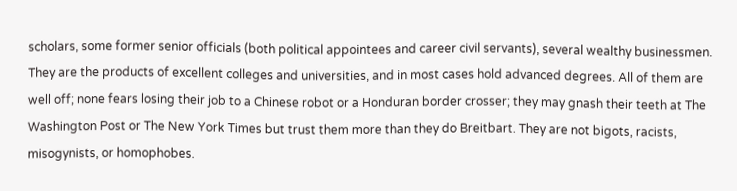scholars, some former senior officials (both political appointees and career civil servants), several wealthy businessmen. They are the products of excellent colleges and universities, and in most cases hold advanced degrees. All of them are well off; none fears losing their job to a Chinese robot or a Honduran border crosser; they may gnash their teeth at The Washington Post or The New York Times but trust them more than they do Breitbart. They are not bigots, racists, misogynists, or homophobes.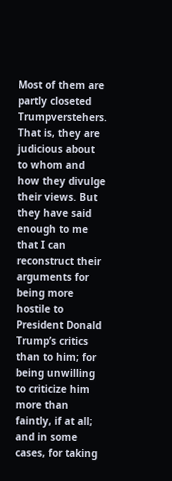Most of them are partly closeted Trumpverstehers. That is, they are judicious about to whom and how they divulge their views. But they have said enough to me that I can reconstruct their arguments for being more hostile to President Donald Trump’s critics than to him; for being unwilling to criticize him more than faintly, if at all; and in some cases, for taking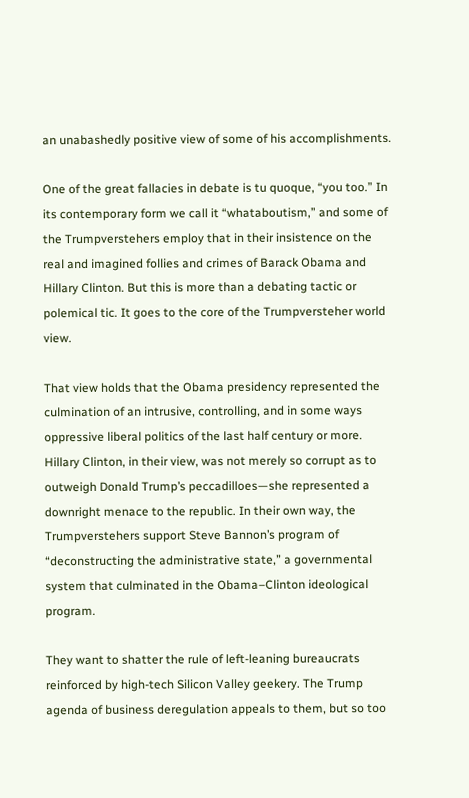an unabashedly positive view of some of his accomplishments.

One of the great fallacies in debate is tu quoque, “you too.” In its contemporary form we call it “whataboutism,” and some of the Trumpverstehers employ that in their insistence on the real and imagined follies and crimes of Barack Obama and Hillary Clinton. But this is more than a debating tactic or polemical tic. It goes to the core of the Trumpversteher world view.

That view holds that the Obama presidency represented the culmination of an intrusive, controlling, and in some ways oppressive liberal politics of the last half century or more. Hillary Clinton, in their view, was not merely so corrupt as to outweigh Donald Trump’s peccadilloes—she represented a downright menace to the republic. In their own way, the Trumpverstehers support Steve Bannon’s program of “deconstructing the administrative state,” a governmental system that culminated in the Obama–Clinton ideological program.

They want to shatter the rule of left-leaning bureaucrats reinforced by high-tech Silicon Valley geekery. The Trump agenda of business deregulation appeals to them, but so too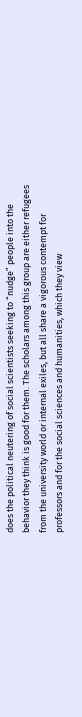does the political neutering of social scientists seeking to “nudge” people into the behavior they think is good for them. The scholars among this group are either refugees from the university world or internal exiles, but all share a vigorous contempt for professors and for the social sciences and humanities, which they view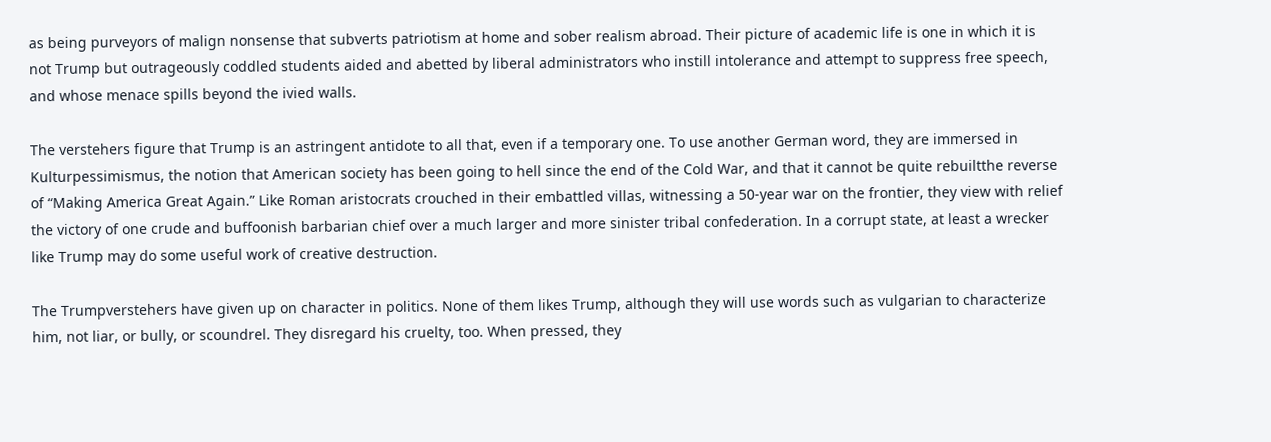as being purveyors of malign nonsense that subverts patriotism at home and sober realism abroad. Their picture of academic life is one in which it is not Trump but outrageously coddled students aided and abetted by liberal administrators who instill intolerance and attempt to suppress free speech, and whose menace spills beyond the ivied walls.

The verstehers figure that Trump is an astringent antidote to all that, even if a temporary one. To use another German word, they are immersed in Kulturpessimismus, the notion that American society has been going to hell since the end of the Cold War, and that it cannot be quite rebuiltthe reverse of “Making America Great Again.” Like Roman aristocrats crouched in their embattled villas, witnessing a 50-year war on the frontier, they view with relief the victory of one crude and buffoonish barbarian chief over a much larger and more sinister tribal confederation. In a corrupt state, at least a wrecker like Trump may do some useful work of creative destruction.

The Trumpverstehers have given up on character in politics. None of them likes Trump, although they will use words such as vulgarian to characterize him, not liar, or bully, or scoundrel. They disregard his cruelty, too. When pressed, they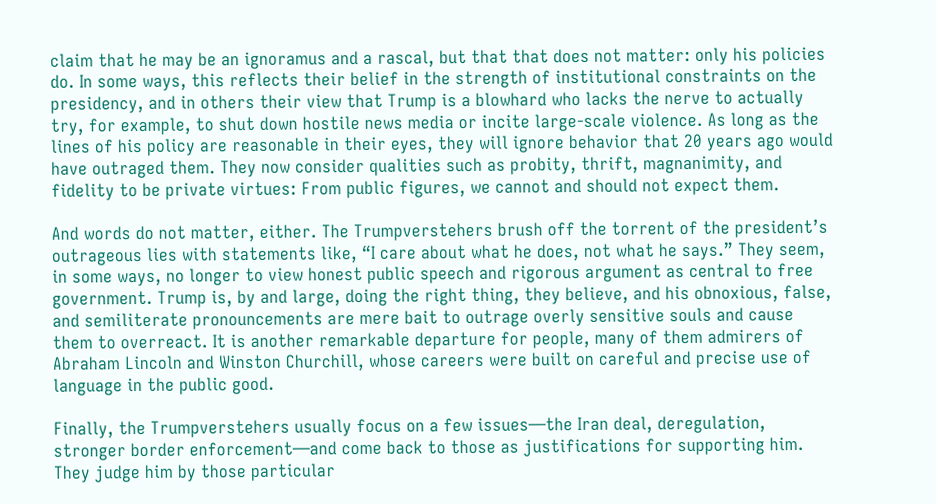claim that he may be an ignoramus and a rascal, but that that does not matter: only his policies do. In some ways, this reflects their belief in the strength of institutional constraints on the presidency, and in others their view that Trump is a blowhard who lacks the nerve to actually try, for example, to shut down hostile news media or incite large-scale violence. As long as the lines of his policy are reasonable in their eyes, they will ignore behavior that 20 years ago would have outraged them. They now consider qualities such as probity, thrift, magnanimity, and fidelity to be private virtues: From public figures, we cannot and should not expect them.

And words do not matter, either. The Trumpverstehers brush off the torrent of the president’s outrageous lies with statements like, “I care about what he does, not what he says.” They seem, in some ways, no longer to view honest public speech and rigorous argument as central to free government. Trump is, by and large, doing the right thing, they believe, and his obnoxious, false, and semiliterate pronouncements are mere bait to outrage overly sensitive souls and cause them to overreact. It is another remarkable departure for people, many of them admirers of Abraham Lincoln and Winston Churchill, whose careers were built on careful and precise use of language in the public good.

Finally, the Trumpverstehers usually focus on a few issues—the Iran deal, deregulation, stronger border enforcement—and come back to those as justifications for supporting him. They judge him by those particular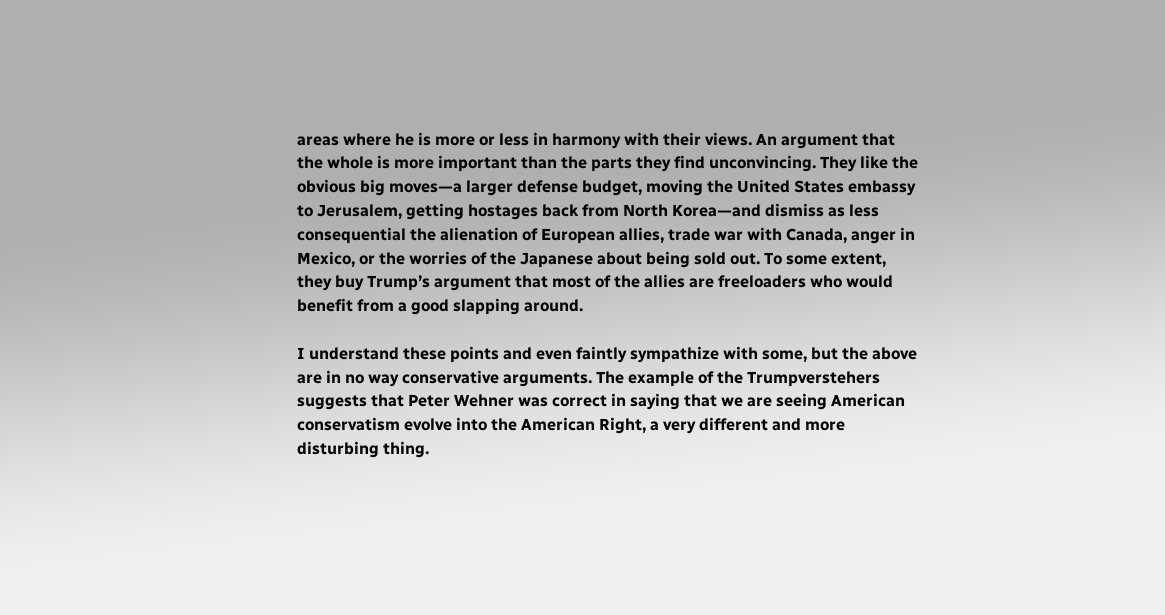areas where he is more or less in harmony with their views. An argument that the whole is more important than the parts they find unconvincing. They like the obvious big moves—a larger defense budget, moving the United States embassy to Jerusalem, getting hostages back from North Korea—and dismiss as less consequential the alienation of European allies, trade war with Canada, anger in Mexico, or the worries of the Japanese about being sold out. To some extent, they buy Trump’s argument that most of the allies are freeloaders who would benefit from a good slapping around.

I understand these points and even faintly sympathize with some, but the above are in no way conservative arguments. The example of the Trumpverstehers suggests that Peter Wehner was correct in saying that we are seeing American conservatism evolve into the American Right, a very different and more disturbing thing.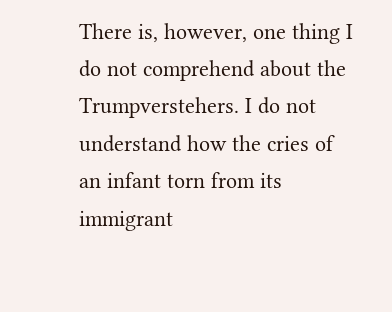There is, however, one thing I do not comprehend about the Trumpverstehers. I do not understand how the cries of an infant torn from its immigrant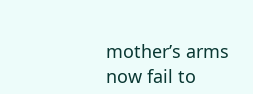mother’s arms now fail to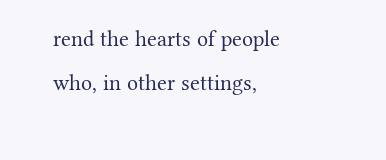rend the hearts of people who, in other settings,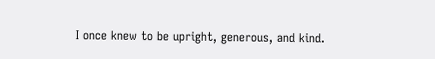I once knew to be upright, generous, and kind.